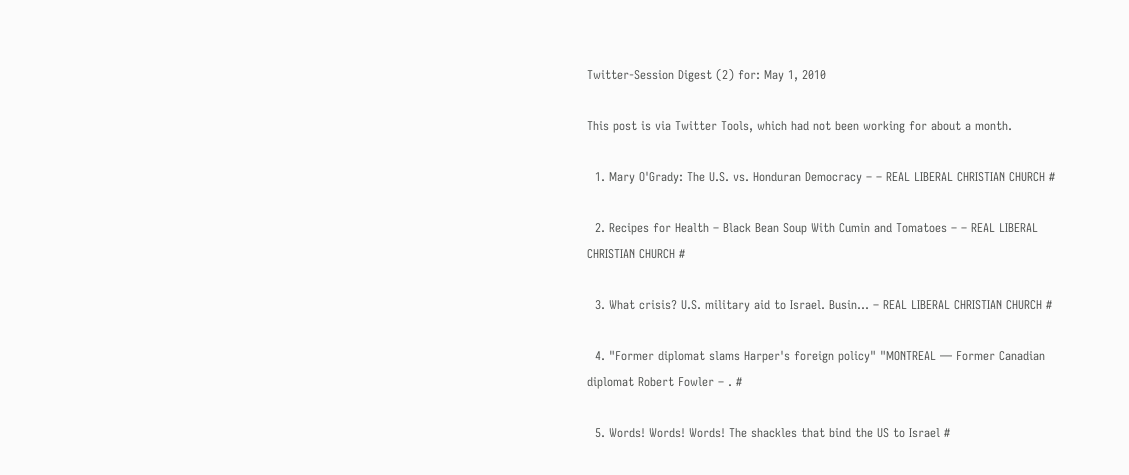Twitter-Session Digest (2) for: May 1, 2010

This post is via Twitter Tools, which had not been working for about a month.

  1. Mary O'Grady: The U.S. vs. Honduran Democracy – – REAL LIBERAL CHRISTIAN CHURCH #

  2. Recipes for Health – Black Bean Soup With Cumin and Tomatoes – – REAL LIBERAL CHRISTIAN CHURCH #

  3. What crisis? U.S. military aid to Israel. Busin... – REAL LIBERAL CHRISTIAN CHURCH #

  4. "Former diplomat slams Harper's foreign policy" "MONTREAL — Former Canadian diplomat Robert Fowler – . #

  5. Words! Words! Words! The shackles that bind the US to Israel #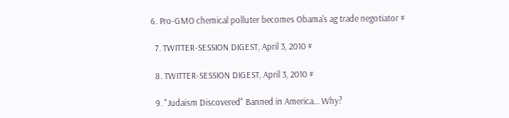6. Pro-GMO chemical polluter becomes Obama's ag trade negotiator #

  7. TWITTER-SESSION DIGEST, April 3, 2010 #

  8. TWITTER-SESSION DIGEST, April 3, 2010 #

  9. "Judaism Discovered" Banned in America... Why?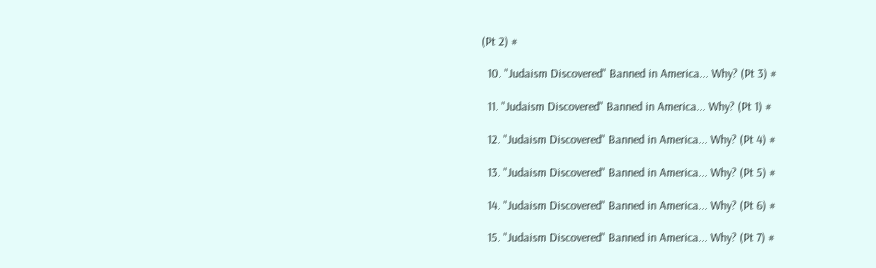(Pt 2) #

  10. "Judaism Discovered" Banned in America... Why? (Pt 3) #

  11. "Judaism Discovered" Banned in America... Why? (Pt 1) #

  12. "Judaism Discovered" Banned in America... Why? (Pt 4) #

  13. "Judaism Discovered" Banned in America... Why? (Pt 5) #

  14. "Judaism Discovered" Banned in America... Why? (Pt 6) #

  15. "Judaism Discovered" Banned in America... Why? (Pt 7) #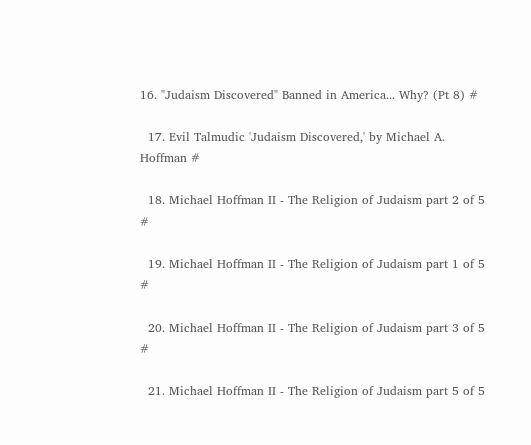16. "Judaism Discovered" Banned in America... Why? (Pt 8) #

  17. Evil Talmudic 'Judaism Discovered,' by Michael A. Hoffman #

  18. Michael Hoffman II - The Religion of Judaism part 2 of 5 #

  19. Michael Hoffman II - The Religion of Judaism part 1 of 5 #

  20. Michael Hoffman II - The Religion of Judaism part 3 of 5 #

  21. Michael Hoffman II - The Religion of Judaism part 5 of 5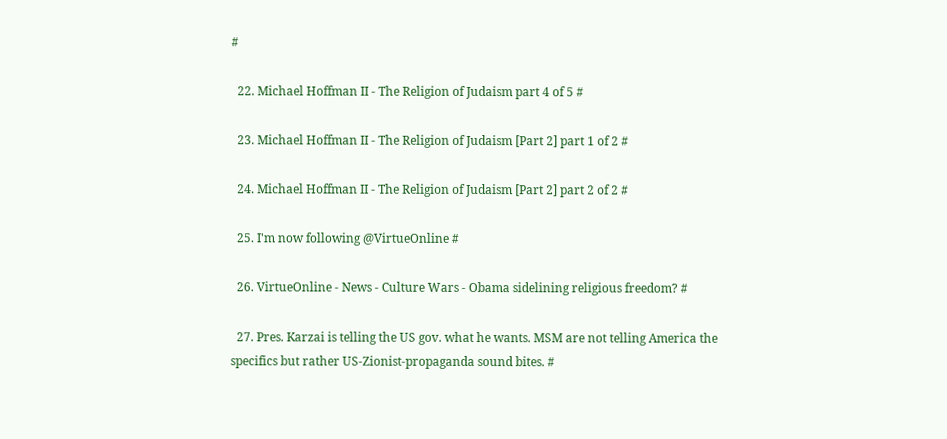#

  22. Michael Hoffman II - The Religion of Judaism part 4 of 5 #

  23. Michael Hoffman II - The Religion of Judaism [Part 2] part 1 of 2 #

  24. Michael Hoffman II - The Religion of Judaism [Part 2] part 2 of 2 #

  25. I'm now following @VirtueOnline #

  26. VirtueOnline - News - Culture Wars - Obama sidelining religious freedom? #

  27. Pres. Karzai is telling the US gov. what he wants. MSM are not telling America the specifics but rather US-Zionist-propaganda sound bites. #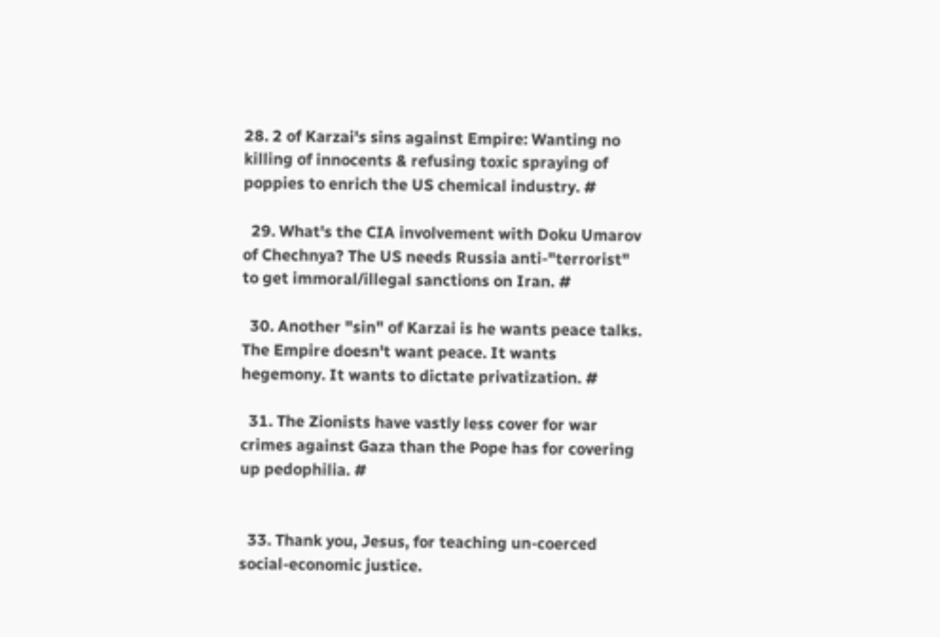28. 2 of Karzai's sins against Empire: Wanting no killing of innocents & refusing toxic spraying of poppies to enrich the US chemical industry. #

  29. What's the CIA involvement with Doku Umarov of Chechnya? The US needs Russia anti-"terrorist" to get immoral/illegal sanctions on Iran. #

  30. Another "sin" of Karzai is he wants peace talks. The Empire doesn't want peace. It wants hegemony. It wants to dictate privatization. #

  31. The Zionists have vastly less cover for war crimes against Gaza than the Pope has for covering up pedophilia. #


  33. Thank you, Jesus, for teaching un-coerced social-economic justice.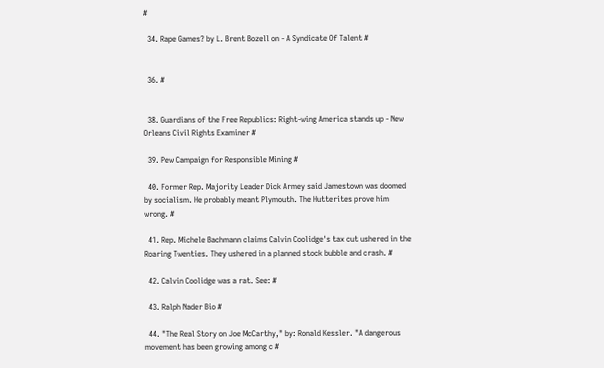#

  34. Rape Games? by L. Brent Bozell on - A Syndicate Of Talent #


  36. #


  38. Guardians of the Free Republics: Right-wing America stands up - New Orleans Civil Rights Examiner #

  39. Pew Campaign for Responsible Mining #

  40. Former Rep. Majority Leader Dick Armey said Jamestown was doomed by socialism. He probably meant Plymouth. The Hutterites prove him wrong. #

  41. Rep. Michele Bachmann claims Calvin Coolidge's tax cut ushered in the Roaring Twenties. They ushered in a planned stock bubble and crash. #

  42. Calvin Coolidge was a rat. See: #

  43. Ralph Nader Bio #

  44. "The Real Story on Joe McCarthy," by: Ronald Kessler. "A dangerous movement has been growing among c #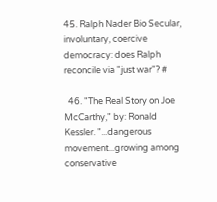45. Ralph Nader Bio Secular, involuntary, coercive democracy: does Ralph reconcile via "just war"? #

  46. "The Real Story on Joe McCarthy," by: Ronald Kessler. "...dangerous movement...growing among conservative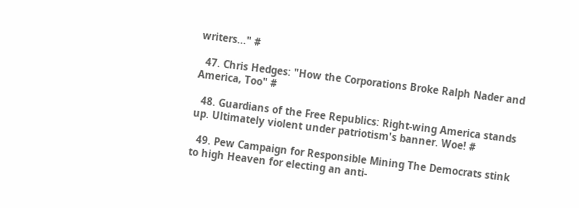writers..." #

  47. Chris Hedges: "How the Corporations Broke Ralph Nader and America, Too" #

  48. Guardians of the Free Republics: Right-wing America stands up. Ultimately violent under patriotism's banner. Woe! #

  49. Pew Campaign for Responsible Mining The Democrats stink to high Heaven for electing an anti-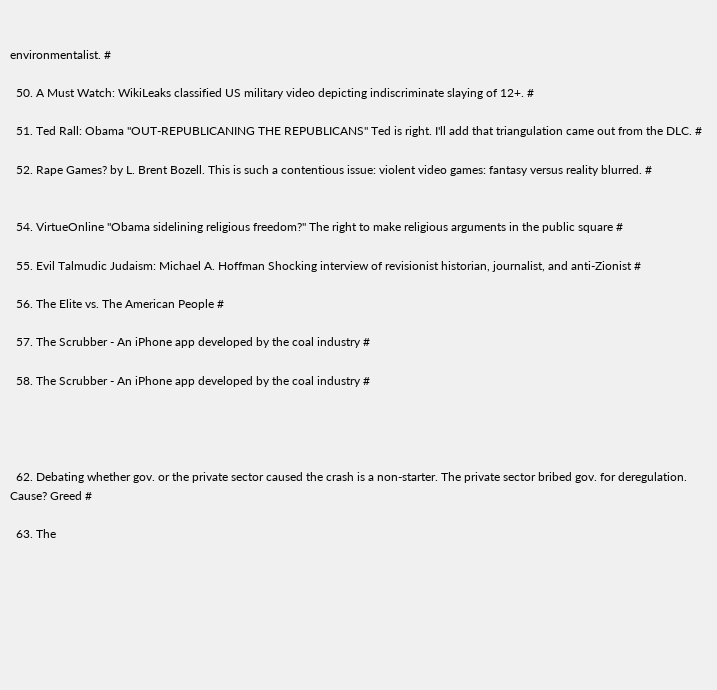environmentalist. #

  50. A Must Watch: WikiLeaks classified US military video depicting indiscriminate slaying of 12+. #

  51. Ted Rall: Obama "OUT-REPUBLICANING THE REPUBLICANS" Ted is right. I'll add that triangulation came out from the DLC. #

  52. Rape Games? by L. Brent Bozell. This is such a contentious issue: violent video games: fantasy versus reality blurred. #


  54. VirtueOnline "Obama sidelining religious freedom?" The right to make religious arguments in the public square #

  55. Evil Talmudic Judaism: Michael A. Hoffman Shocking interview of revisionist historian, journalist, and anti-Zionist #

  56. The Elite vs. The American People #

  57. The Scrubber - An iPhone app developed by the coal industry #

  58. The Scrubber - An iPhone app developed by the coal industry #




  62. Debating whether gov. or the private sector caused the crash is a non-starter. The private sector bribed gov. for deregulation. Cause? Greed #

  63. The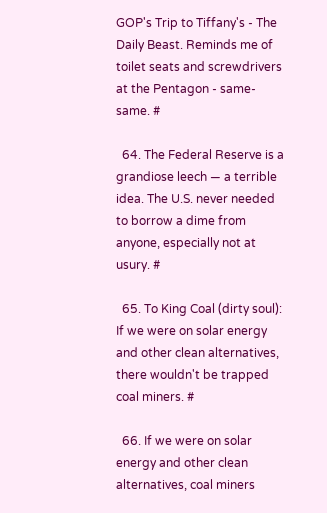GOP's Trip to Tiffany's - The Daily Beast. Reminds me of toilet seats and screwdrivers at the Pentagon - same-same. #

  64. The Federal Reserve is a grandiose leech — a terrible idea. The U.S. never needed to borrow a dime from anyone, especially not at usury. #

  65. To King Coal (dirty soul): If we were on solar energy and other clean alternatives, there wouldn't be trapped coal miners. #

  66. If we were on solar energy and other clean alternatives, coal miners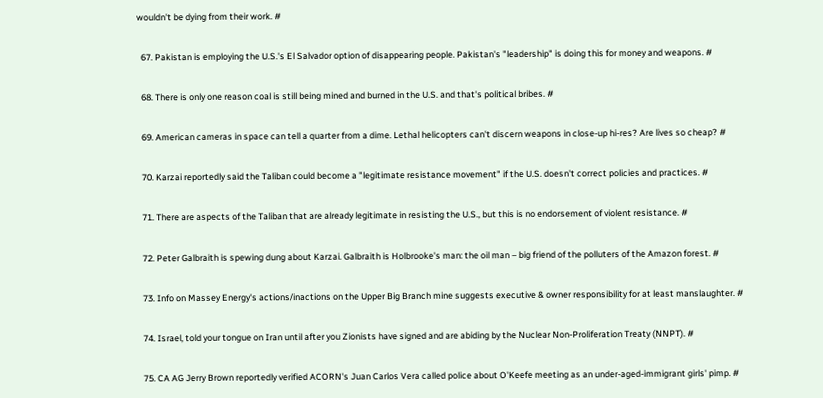wouldn't be dying from their work. #

  67. Pakistan is employing the U.S.'s El Salvador option of disappearing people. Pakistan's "leadership" is doing this for money and weapons. #

  68. There is only one reason coal is still being mined and burned in the U.S. and that's political bribes. #

  69. American cameras in space can tell a quarter from a dime. Lethal helicopters can't discern weapons in close-up hi-res? Are lives so cheap? #

  70. Karzai reportedly said the Taliban could become a "legitimate resistance movement" if the U.S. doesn't correct policies and practices. #

  71. There are aspects of the Taliban that are already legitimate in resisting the U.S., but this is no endorsement of violent resistance. #

  72. Peter Galbraith is spewing dung about Karzai. Galbraith is Holbrooke's man: the oil man – big friend of the polluters of the Amazon forest. #

  73. Info on Massey Energy's actions/inactions on the Upper Big Branch mine suggests executive & owner responsibility for at least manslaughter. #

  74. Israel, told your tongue on Iran until after you Zionists have signed and are abiding by the Nuclear Non-Proliferation Treaty (NNPT). #

  75. CA AG Jerry Brown reportedly verified ACORN's Juan Carlos Vera called police about O'Keefe meeting as an under-aged-immigrant girls' pimp. #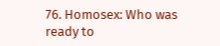76. Homosex: Who was ready to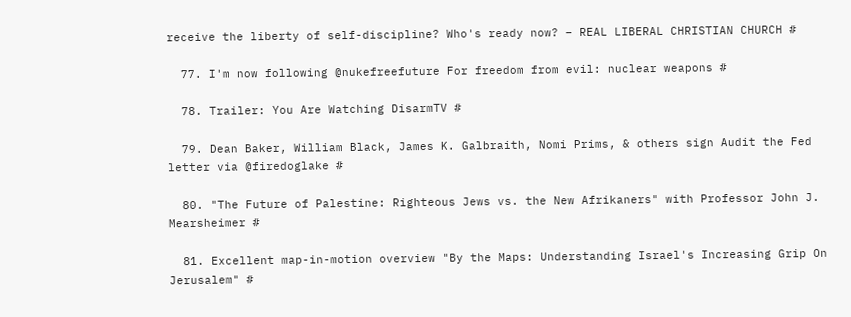receive the liberty of self-discipline? Who's ready now? – REAL LIBERAL CHRISTIAN CHURCH #

  77. I'm now following @nukefreefuture For freedom from evil: nuclear weapons #

  78. Trailer: You Are Watching DisarmTV #

  79. Dean Baker, William Black, James K. Galbraith, Nomi Prims, & others sign Audit the Fed letter via @firedoglake #

  80. "The Future of Palestine: Righteous Jews vs. the New Afrikaners" with Professor John J. Mearsheimer #

  81. Excellent map-in-motion overview "By the Maps: Understanding Israel's Increasing Grip On Jerusalem" #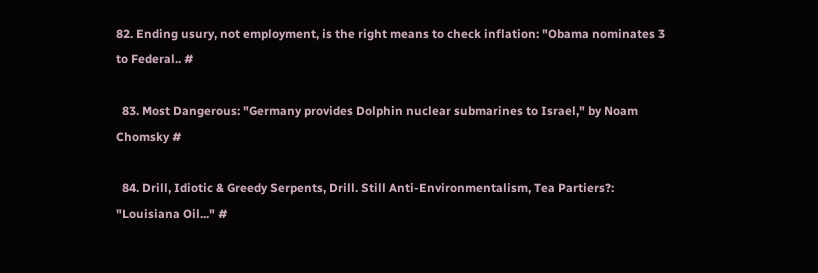82. Ending usury, not employment, is the right means to check inflation: "Obama nominates 3 to Federal.. #

  83. Most Dangerous: "Germany provides Dolphin nuclear submarines to Israel," by Noam Chomsky #

  84. Drill, Idiotic & Greedy Serpents, Drill. Still Anti-Environmentalism, Tea Partiers?: "Louisiana Oil..." #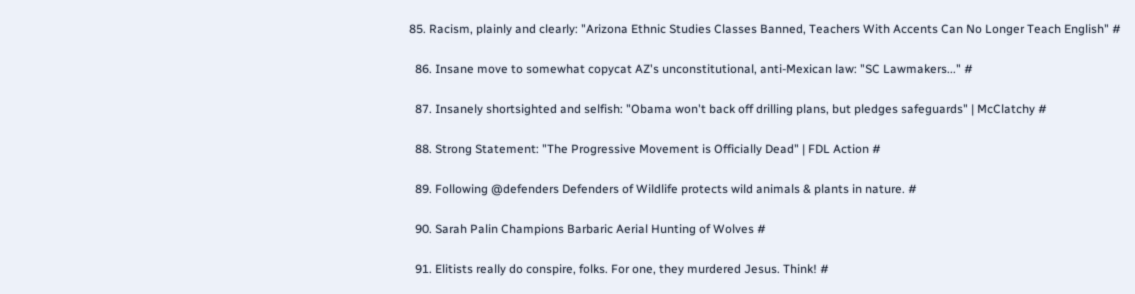85. Racism, plainly and clearly: "Arizona Ethnic Studies Classes Banned, Teachers With Accents Can No Longer Teach English" #

  86. Insane move to somewhat copycat AZ's unconstitutional, anti-Mexican law: "SC Lawmakers..." #

  87. Insanely shortsighted and selfish: "Obama won't back off drilling plans, but pledges safeguards" | McClatchy #

  88. Strong Statement: "The Progressive Movement is Officially Dead" | FDL Action #

  89. Following @defenders Defenders of Wildlife protects wild animals & plants in nature. #

  90. Sarah Palin Champions Barbaric Aerial Hunting of Wolves #

  91. Elitists really do conspire, folks. For one, they murdered Jesus. Think! #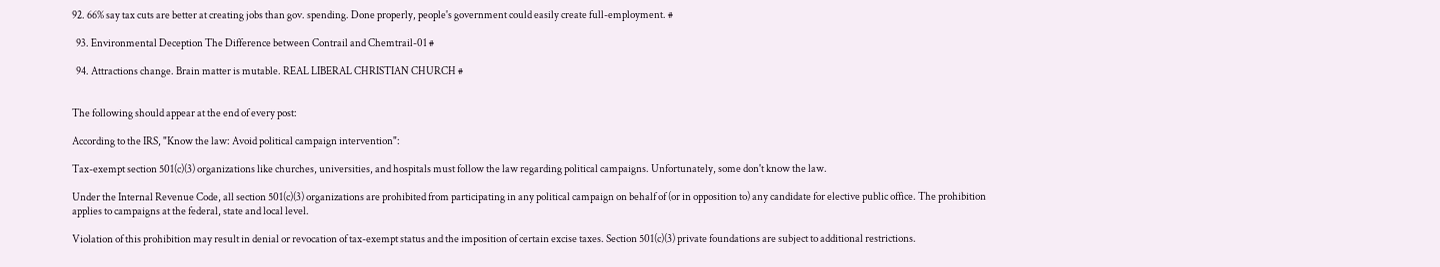92. 66% say tax cuts are better at creating jobs than gov. spending. Done properly, people's government could easily create full-employment. #

  93. Environmental Deception The Difference between Contrail and Chemtrail-01 #

  94. Attractions change. Brain matter is mutable. REAL LIBERAL CHRISTIAN CHURCH #


The following should appear at the end of every post:

According to the IRS, "Know the law: Avoid political campaign intervention":

Tax-exempt section 501(c)(3) organizations like churches, universities, and hospitals must follow the law regarding political campaigns. Unfortunately, some don't know the law.

Under the Internal Revenue Code, all section 501(c)(3) organizations are prohibited from participating in any political campaign on behalf of (or in opposition to) any candidate for elective public office. The prohibition applies to campaigns at the federal, state and local level.

Violation of this prohibition may result in denial or revocation of tax-exempt status and the imposition of certain excise taxes. Section 501(c)(3) private foundations are subject to additional restrictions.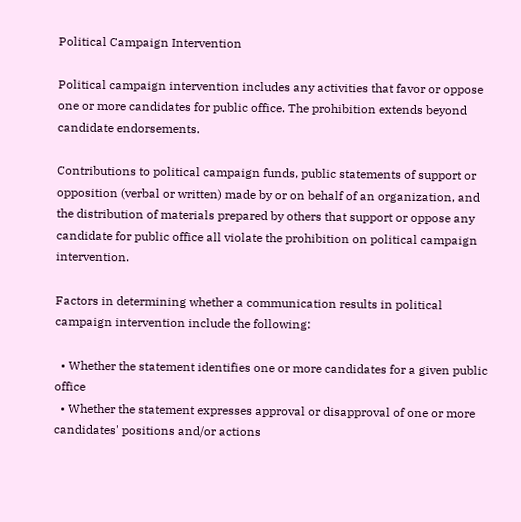Political Campaign Intervention

Political campaign intervention includes any activities that favor or oppose one or more candidates for public office. The prohibition extends beyond candidate endorsements.

Contributions to political campaign funds, public statements of support or opposition (verbal or written) made by or on behalf of an organization, and the distribution of materials prepared by others that support or oppose any candidate for public office all violate the prohibition on political campaign intervention.

Factors in determining whether a communication results in political campaign intervention include the following:

  • Whether the statement identifies one or more candidates for a given public office
  • Whether the statement expresses approval or disapproval of one or more candidates' positions and/or actions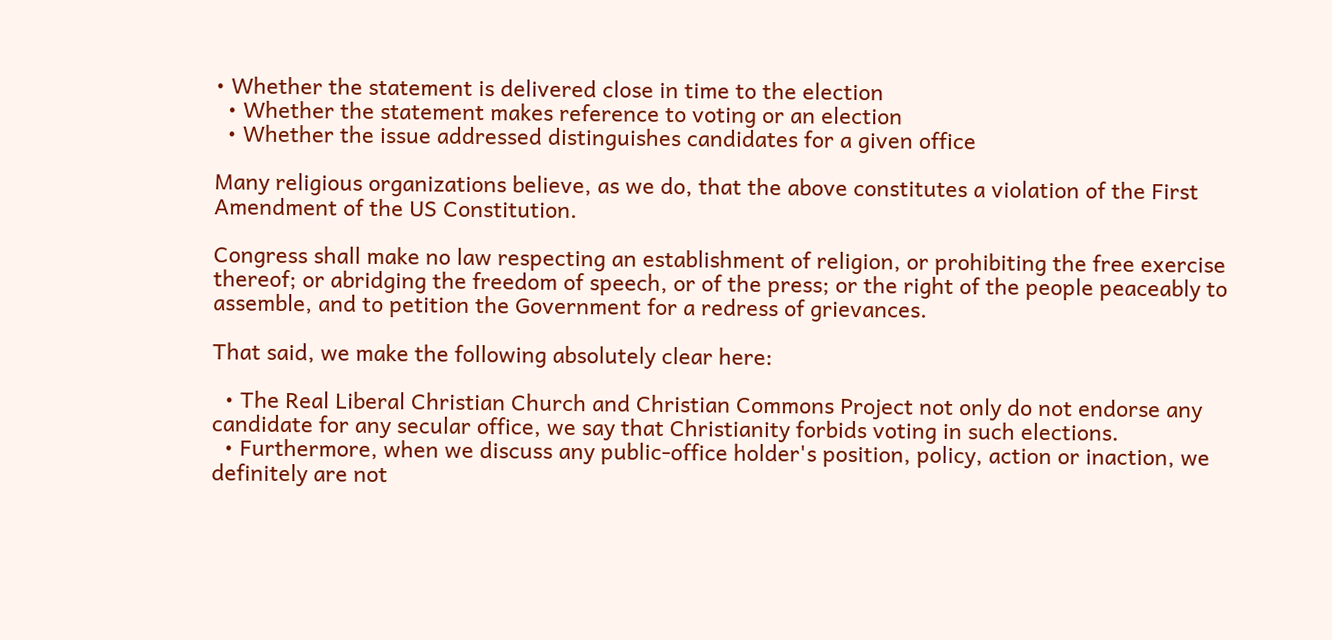• Whether the statement is delivered close in time to the election
  • Whether the statement makes reference to voting or an election
  • Whether the issue addressed distinguishes candidates for a given office

Many religious organizations believe, as we do, that the above constitutes a violation of the First Amendment of the US Constitution.

Congress shall make no law respecting an establishment of religion, or prohibiting the free exercise thereof; or abridging the freedom of speech, or of the press; or the right of the people peaceably to assemble, and to petition the Government for a redress of grievances.

That said, we make the following absolutely clear here:

  • The Real Liberal Christian Church and Christian Commons Project not only do not endorse any candidate for any secular office, we say that Christianity forbids voting in such elections.
  • Furthermore, when we discuss any public-office holder's position, policy, action or inaction, we definitely are not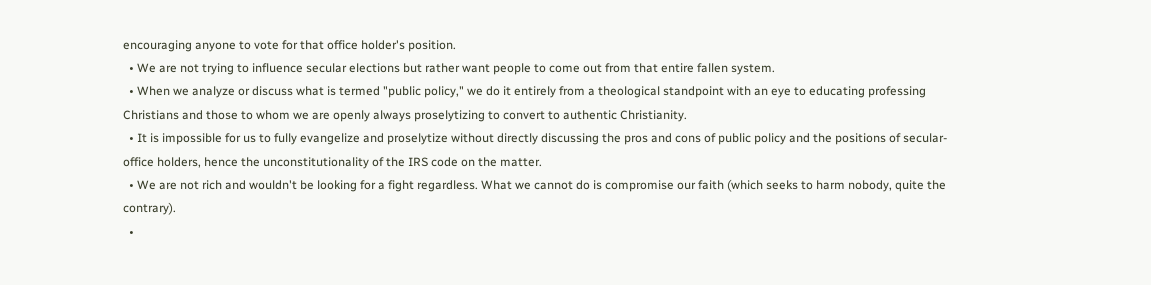encouraging anyone to vote for that office holder's position.
  • We are not trying to influence secular elections but rather want people to come out from that entire fallen system.
  • When we analyze or discuss what is termed "public policy," we do it entirely from a theological standpoint with an eye to educating professing Christians and those to whom we are openly always proselytizing to convert to authentic Christianity.
  • It is impossible for us to fully evangelize and proselytize without directly discussing the pros and cons of public policy and the positions of secular-office holders, hence the unconstitutionality of the IRS code on the matter.
  • We are not rich and wouldn't be looking for a fight regardless. What we cannot do is compromise our faith (which seeks to harm nobody, quite the contrary).
  •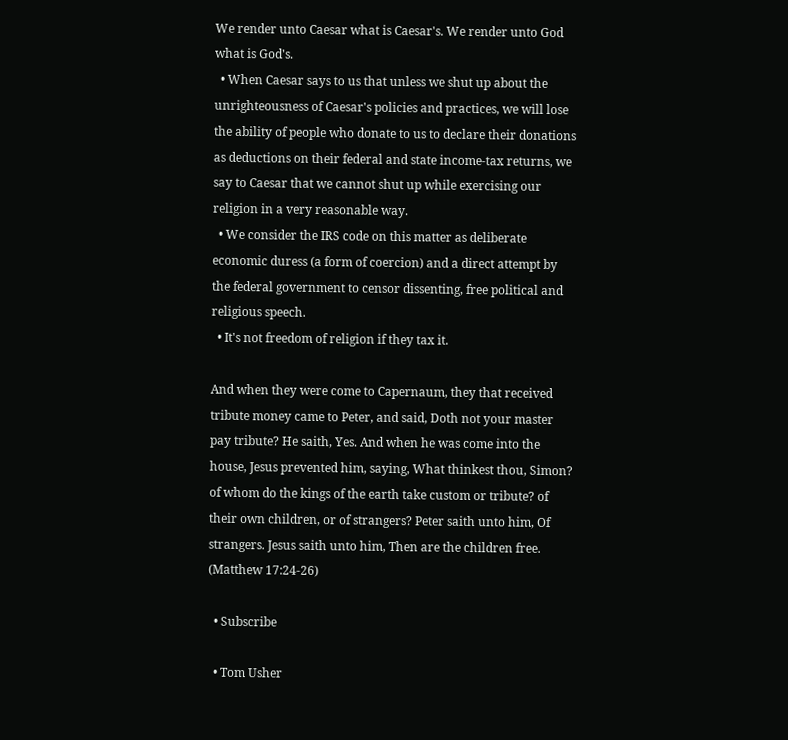We render unto Caesar what is Caesar's. We render unto God what is God's.
  • When Caesar says to us that unless we shut up about the unrighteousness of Caesar's policies and practices, we will lose the ability of people who donate to us to declare their donations as deductions on their federal and state income-tax returns, we say to Caesar that we cannot shut up while exercising our religion in a very reasonable way.
  • We consider the IRS code on this matter as deliberate economic duress (a form of coercion) and a direct attempt by the federal government to censor dissenting, free political and religious speech.
  • It's not freedom of religion if they tax it.

And when they were come to Capernaum, they that received tribute money came to Peter, and said, Doth not your master pay tribute? He saith, Yes. And when he was come into the house, Jesus prevented him, saying, What thinkest thou, Simon? of whom do the kings of the earth take custom or tribute? of their own children, or of strangers? Peter saith unto him, Of strangers. Jesus saith unto him, Then are the children free. (Matthew 17:24-26)

  • Subscribe

  • Tom Usher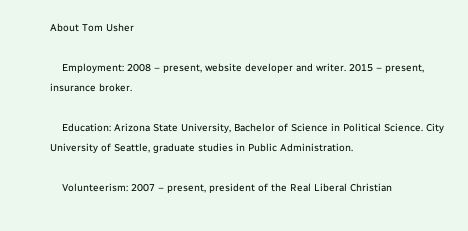About Tom Usher

    Employment: 2008 – present, website developer and writer. 2015 – present, insurance broker.

    Education: Arizona State University, Bachelor of Science in Political Science. City University of Seattle, graduate studies in Public Administration.

    Volunteerism: 2007 – present, president of the Real Liberal Christian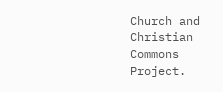Church and Christian Commons Project.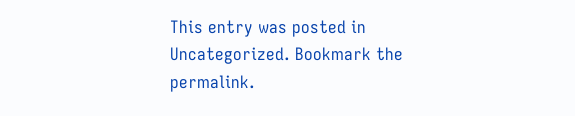This entry was posted in Uncategorized. Bookmark the permalink.